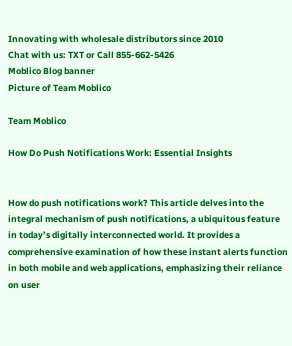Innovating with wholesale distributors since 2010
Chat with us: TXT or Call 855-662-5426
Moblico Blog banner
Picture of Team Moblico

Team Moblico

How Do Push Notifications Work: Essential Insights


How do push notifications work? This article delves into the integral mechanism of push notifications, a ubiquitous feature in today’s digitally interconnected world. It provides a comprehensive examination of how these instant alerts function in both mobile and web applications, emphasizing their reliance on user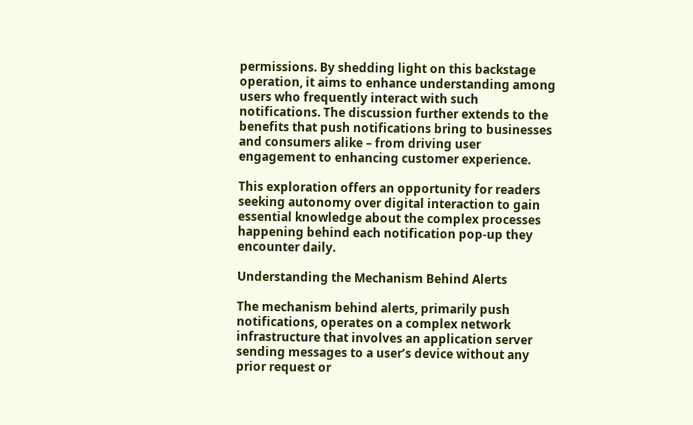permissions. By shedding light on this backstage operation, it aims to enhance understanding among users who frequently interact with such notifications. The discussion further extends to the benefits that push notifications bring to businesses and consumers alike – from driving user engagement to enhancing customer experience.

This exploration offers an opportunity for readers seeking autonomy over digital interaction to gain essential knowledge about the complex processes happening behind each notification pop-up they encounter daily.

Understanding the Mechanism Behind Alerts

The mechanism behind alerts, primarily push notifications, operates on a complex network infrastructure that involves an application server sending messages to a user’s device without any prior request or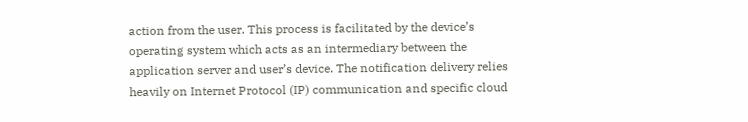action from the user. This process is facilitated by the device’s operating system which acts as an intermediary between the application server and user’s device. The notification delivery relies heavily on Internet Protocol (IP) communication and specific cloud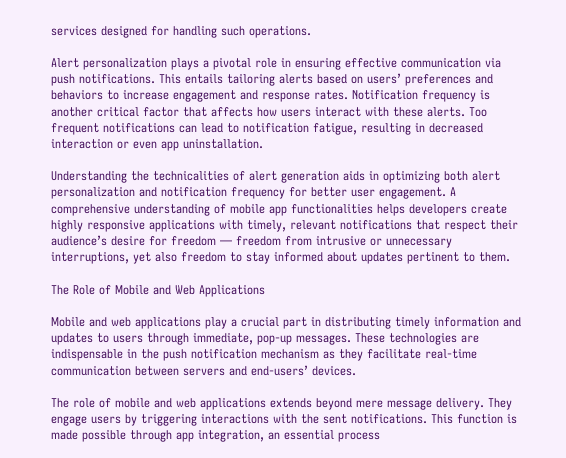services designed for handling such operations.

Alert personalization plays a pivotal role in ensuring effective communication via push notifications. This entails tailoring alerts based on users’ preferences and behaviors to increase engagement and response rates. Notification frequency is another critical factor that affects how users interact with these alerts. Too frequent notifications can lead to notification fatigue, resulting in decreased interaction or even app uninstallation.

Understanding the technicalities of alert generation aids in optimizing both alert personalization and notification frequency for better user engagement. A comprehensive understanding of mobile app functionalities helps developers create highly responsive applications with timely, relevant notifications that respect their audience’s desire for freedom — freedom from intrusive or unnecessary interruptions, yet also freedom to stay informed about updates pertinent to them.

The Role of Mobile and Web Applications

Mobile and web applications play a crucial part in distributing timely information and updates to users through immediate, pop-up messages. These technologies are indispensable in the push notification mechanism as they facilitate real-time communication between servers and end-users’ devices.

The role of mobile and web applications extends beyond mere message delivery. They engage users by triggering interactions with the sent notifications. This function is made possible through app integration, an essential process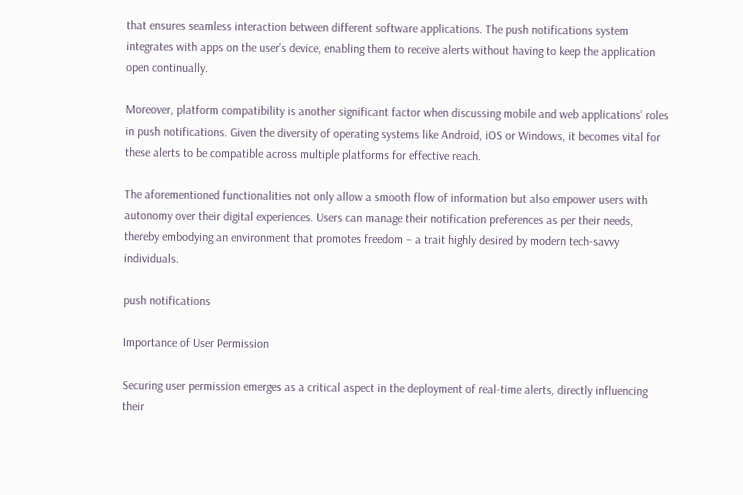that ensures seamless interaction between different software applications. The push notifications system integrates with apps on the user’s device, enabling them to receive alerts without having to keep the application open continually.

Moreover, platform compatibility is another significant factor when discussing mobile and web applications’ roles in push notifications. Given the diversity of operating systems like Android, iOS or Windows, it becomes vital for these alerts to be compatible across multiple platforms for effective reach.

The aforementioned functionalities not only allow a smooth flow of information but also empower users with autonomy over their digital experiences. Users can manage their notification preferences as per their needs, thereby embodying an environment that promotes freedom – a trait highly desired by modern tech-savvy individuals.

push notifications

Importance of User Permission

Securing user permission emerges as a critical aspect in the deployment of real-time alerts, directly influencing their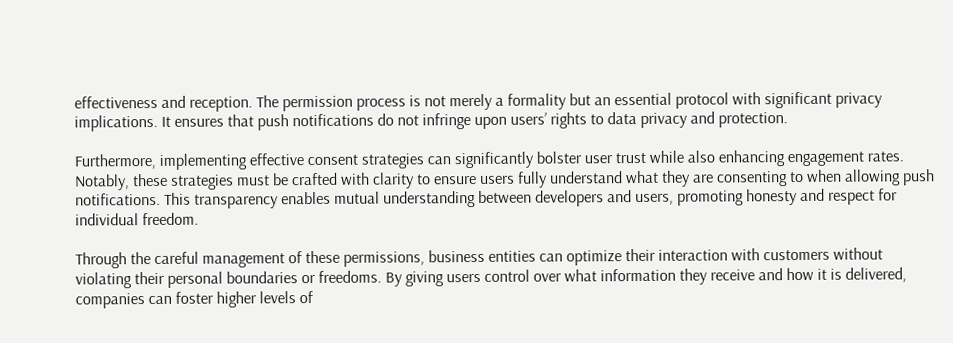effectiveness and reception. The permission process is not merely a formality but an essential protocol with significant privacy implications. It ensures that push notifications do not infringe upon users’ rights to data privacy and protection.

Furthermore, implementing effective consent strategies can significantly bolster user trust while also enhancing engagement rates. Notably, these strategies must be crafted with clarity to ensure users fully understand what they are consenting to when allowing push notifications. This transparency enables mutual understanding between developers and users, promoting honesty and respect for individual freedom.

Through the careful management of these permissions, business entities can optimize their interaction with customers without violating their personal boundaries or freedoms. By giving users control over what information they receive and how it is delivered, companies can foster higher levels of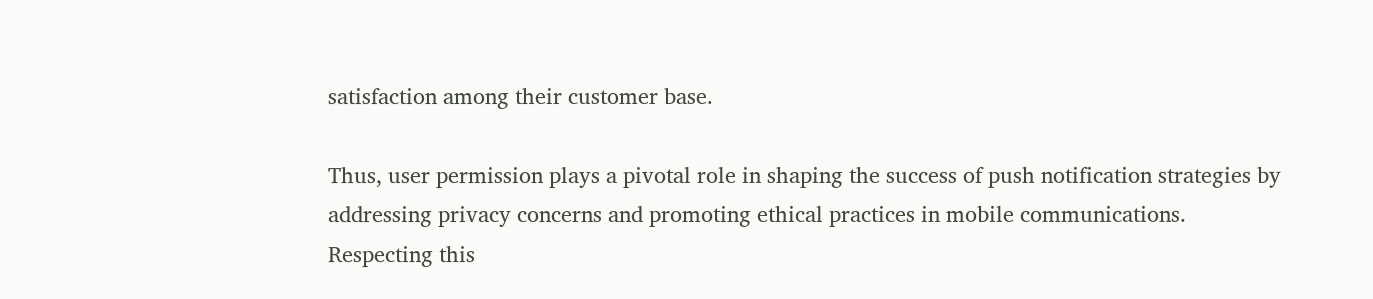satisfaction among their customer base.

Thus, user permission plays a pivotal role in shaping the success of push notification strategies by addressing privacy concerns and promoting ethical practices in mobile communications. Respecting this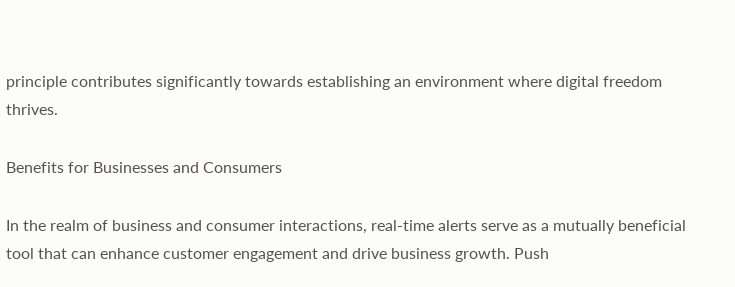principle contributes significantly towards establishing an environment where digital freedom thrives.

Benefits for Businesses and Consumers

In the realm of business and consumer interactions, real-time alerts serve as a mutually beneficial tool that can enhance customer engagement and drive business growth. Push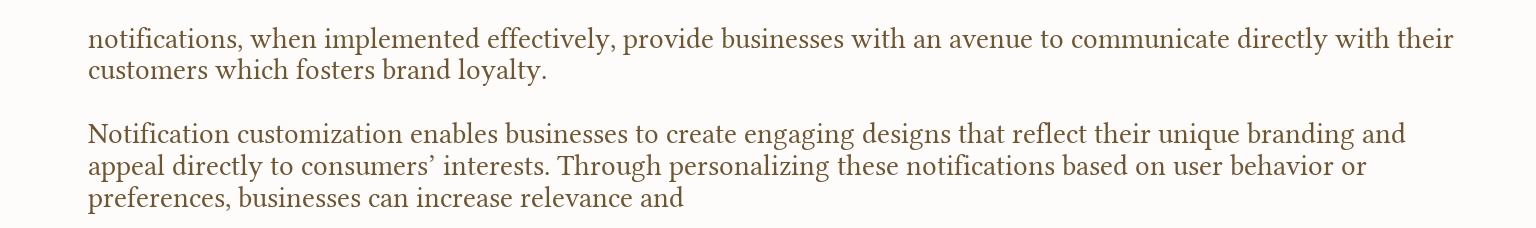notifications, when implemented effectively, provide businesses with an avenue to communicate directly with their customers which fosters brand loyalty.

Notification customization enables businesses to create engaging designs that reflect their unique branding and appeal directly to consumers’ interests. Through personalizing these notifications based on user behavior or preferences, businesses can increase relevance and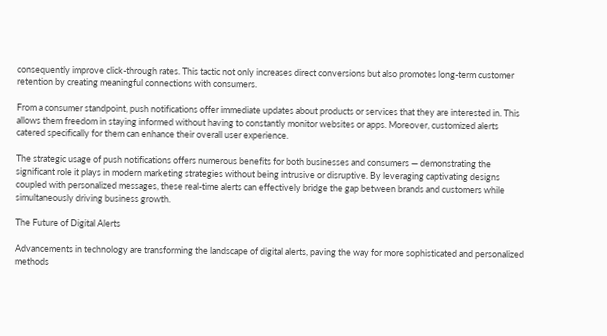consequently improve click-through rates. This tactic not only increases direct conversions but also promotes long-term customer retention by creating meaningful connections with consumers.

From a consumer standpoint, push notifications offer immediate updates about products or services that they are interested in. This allows them freedom in staying informed without having to constantly monitor websites or apps. Moreover, customized alerts catered specifically for them can enhance their overall user experience.

The strategic usage of push notifications offers numerous benefits for both businesses and consumers — demonstrating the significant role it plays in modern marketing strategies without being intrusive or disruptive. By leveraging captivating designs coupled with personalized messages, these real-time alerts can effectively bridge the gap between brands and customers while simultaneously driving business growth.

The Future of Digital Alerts

Advancements in technology are transforming the landscape of digital alerts, paving the way for more sophisticated and personalized methods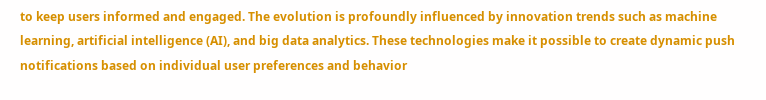to keep users informed and engaged. The evolution is profoundly influenced by innovation trends such as machine learning, artificial intelligence (AI), and big data analytics. These technologies make it possible to create dynamic push notifications based on individual user preferences and behavior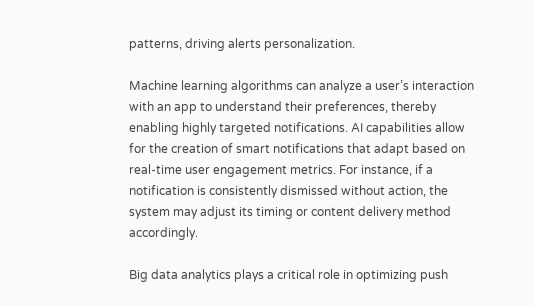patterns, driving alerts personalization.

Machine learning algorithms can analyze a user’s interaction with an app to understand their preferences, thereby enabling highly targeted notifications. AI capabilities allow for the creation of smart notifications that adapt based on real-time user engagement metrics. For instance, if a notification is consistently dismissed without action, the system may adjust its timing or content delivery method accordingly.

Big data analytics plays a critical role in optimizing push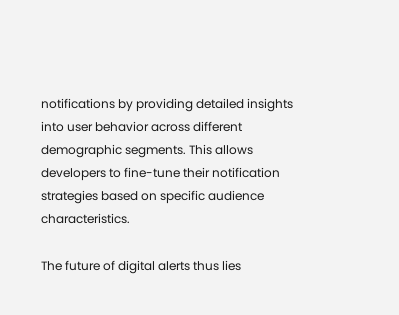notifications by providing detailed insights into user behavior across different demographic segments. This allows developers to fine-tune their notification strategies based on specific audience characteristics.

The future of digital alerts thus lies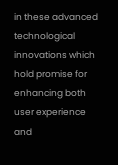in these advanced technological innovations which hold promise for enhancing both user experience and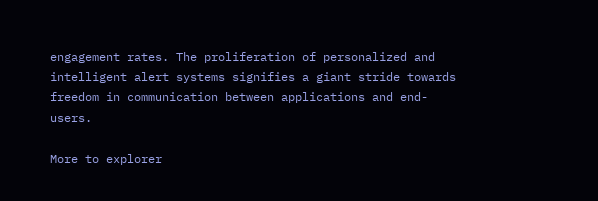engagement rates. The proliferation of personalized and intelligent alert systems signifies a giant stride towards freedom in communication between applications and end-users.

More to explorer